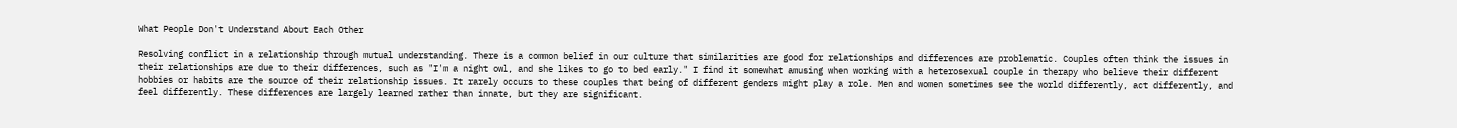What People Don't Understand About Each Other

Resolving conflict in a relationship through mutual understanding. There is a common belief in our culture that similarities are good for relationships and differences are problematic. Couples often think the issues in their relationships are due to their differences, such as "I'm a night owl, and she likes to go to bed early." I find it somewhat amusing when working with a heterosexual couple in therapy who believe their different hobbies or habits are the source of their relationship issues. It rarely occurs to these couples that being of different genders might play a role. Men and women sometimes see the world differently, act differently, and feel differently. These differences are largely learned rather than innate, but they are significant.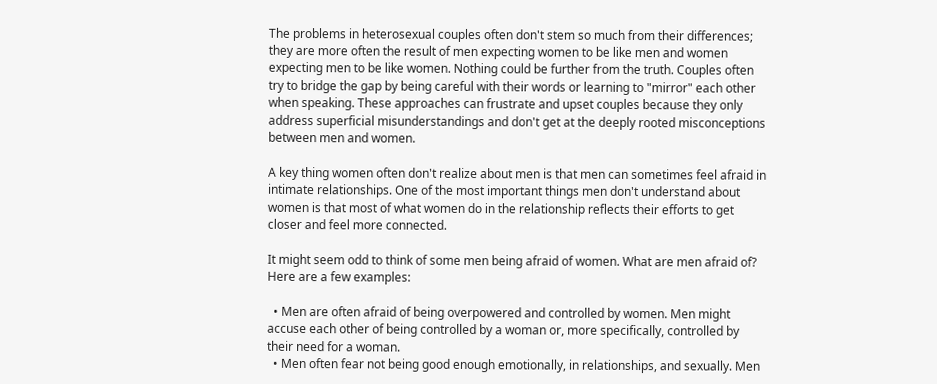The problems in heterosexual couples often don't stem so much from their differences; they are more often the result of men expecting women to be like men and women expecting men to be like women. Nothing could be further from the truth. Couples often try to bridge the gap by being careful with their words or learning to "mirror" each other when speaking. These approaches can frustrate and upset couples because they only address superficial misunderstandings and don't get at the deeply rooted misconceptions between men and women.

A key thing women often don't realize about men is that men can sometimes feel afraid in intimate relationships. One of the most important things men don't understand about women is that most of what women do in the relationship reflects their efforts to get closer and feel more connected.

It might seem odd to think of some men being afraid of women. What are men afraid of? Here are a few examples:

  • Men are often afraid of being overpowered and controlled by women. Men might accuse each other of being controlled by a woman or, more specifically, controlled by their need for a woman.
  • Men often fear not being good enough emotionally, in relationships, and sexually. Men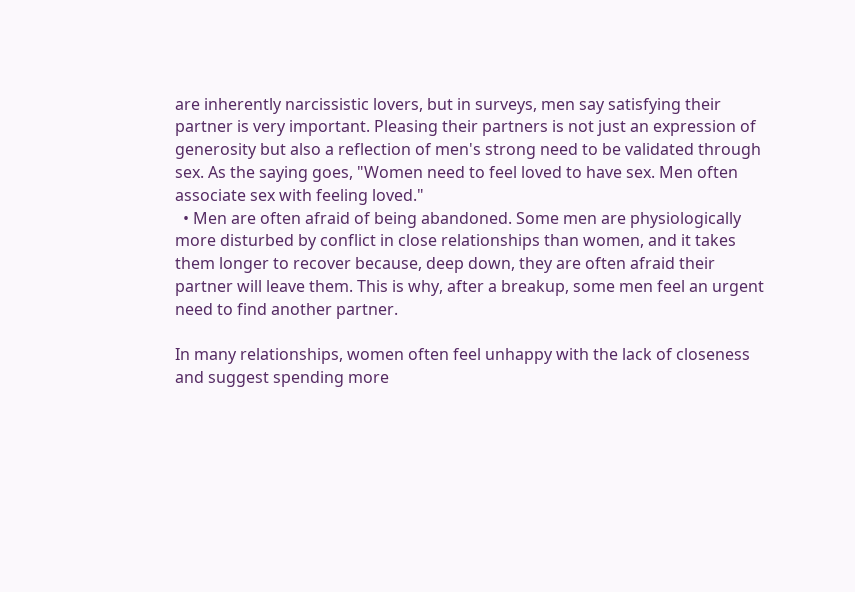are inherently narcissistic lovers, but in surveys, men say satisfying their partner is very important. Pleasing their partners is not just an expression of generosity but also a reflection of men's strong need to be validated through sex. As the saying goes, "Women need to feel loved to have sex. Men often associate sex with feeling loved."
  • Men are often afraid of being abandoned. Some men are physiologically more disturbed by conflict in close relationships than women, and it takes them longer to recover because, deep down, they are often afraid their partner will leave them. This is why, after a breakup, some men feel an urgent need to find another partner.

In many relationships, women often feel unhappy with the lack of closeness and suggest spending more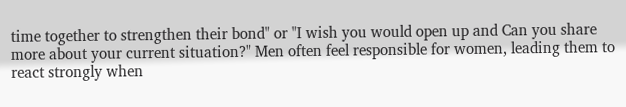time together to strengthen their bond" or "I wish you would open up and Can you share more about your current situation?" Men often feel responsible for women, leading them to react strongly when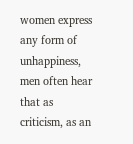women express any form of unhappiness, men often hear that as criticism, as an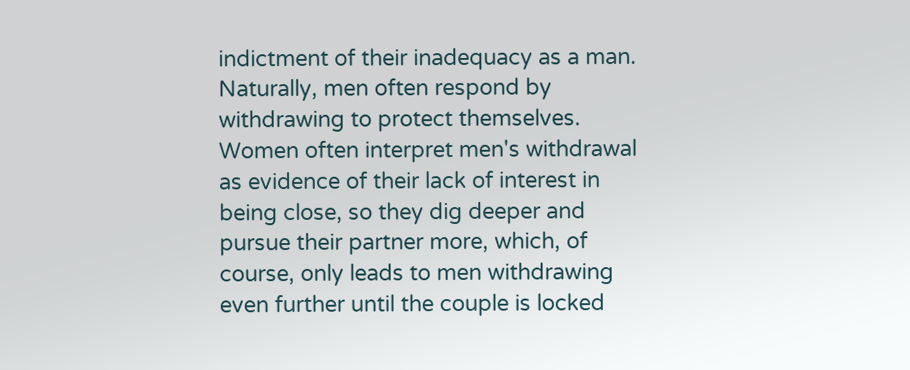indictment of their inadequacy as a man. Naturally, men often respond by withdrawing to protect themselves. Women often interpret men's withdrawal as evidence of their lack of interest in being close, so they dig deeper and pursue their partner more, which, of course, only leads to men withdrawing even further until the couple is locked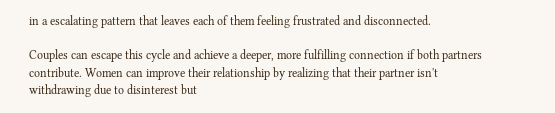in a escalating pattern that leaves each of them feeling frustrated and disconnected.

Couples can escape this cycle and achieve a deeper, more fulfilling connection if both partners contribute. Women can improve their relationship by realizing that their partner isn't withdrawing due to disinterest but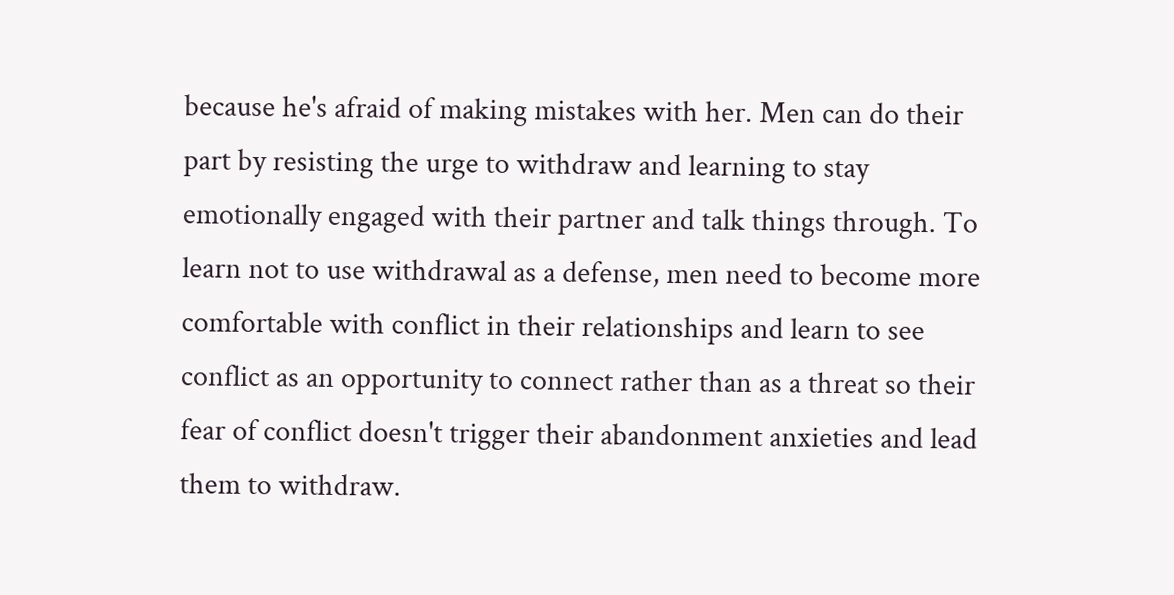because he's afraid of making mistakes with her. Men can do their part by resisting the urge to withdraw and learning to stay emotionally engaged with their partner and talk things through. To learn not to use withdrawal as a defense, men need to become more comfortable with conflict in their relationships and learn to see conflict as an opportunity to connect rather than as a threat so their fear of conflict doesn't trigger their abandonment anxieties and lead them to withdraw.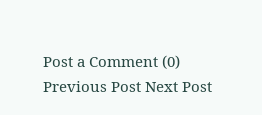Post a Comment (0)
Previous Post Next Post